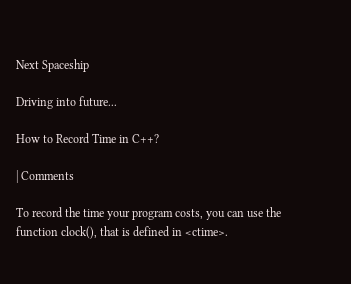Next Spaceship

Driving into future...

How to Record Time in C++?

| Comments

To record the time your program costs, you can use the function clock(), that is defined in <ctime>.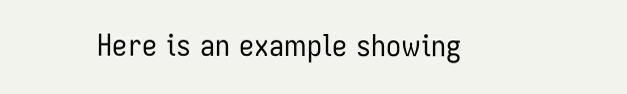Here is an example showing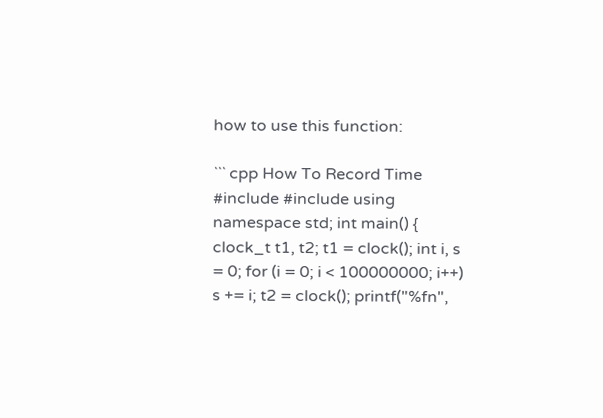how to use this function:

``` cpp How To Record Time #include #include using namespace std; int main() { clock_t t1, t2; t1 = clock(); int i, s = 0; for (i = 0; i < 100000000; i++) s += i; t2 = clock(); printf("%fn",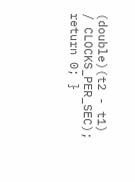(double)(t2 - t1) / CLOCKS_PER_SEC); return 0; }